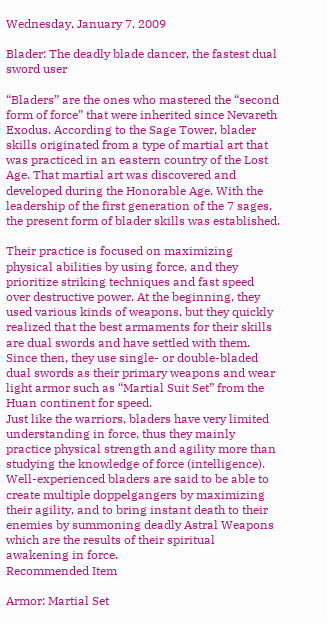Wednesday, January 7, 2009

Blader: The deadly blade dancer, the fastest dual sword user

“Bladers” are the ones who mastered the “second form of force” that were inherited since Nevareth Exodus. According to the Sage Tower, blader skills originated from a type of martial art that was practiced in an eastern country of the Lost Age. That martial art was discovered and developed during the Honorable Age. With the leadership of the first generation of the 7 sages, the present form of blader skills was established.

Their practice is focused on maximizing physical abilities by using force, and they prioritize striking techniques and fast speed over destructive power. At the beginning, they used various kinds of weapons, but they quickly realized that the best armaments for their skills are dual swords and have settled with them. Since then, they use single- or double-bladed dual swords as their primary weapons and wear light armor such as “Martial Suit Set” from the Huan continent for speed.
Just like the warriors, bladers have very limited understanding in force, thus they mainly practice physical strength and agility more than studying the knowledge of force (intelligence). Well-experienced bladers are said to be able to create multiple doppelgangers by maximizing their agility, and to bring instant death to their enemies by summoning deadly Astral Weapons which are the results of their spiritual awakening in force.
Recommended Item

Armor: Martial Set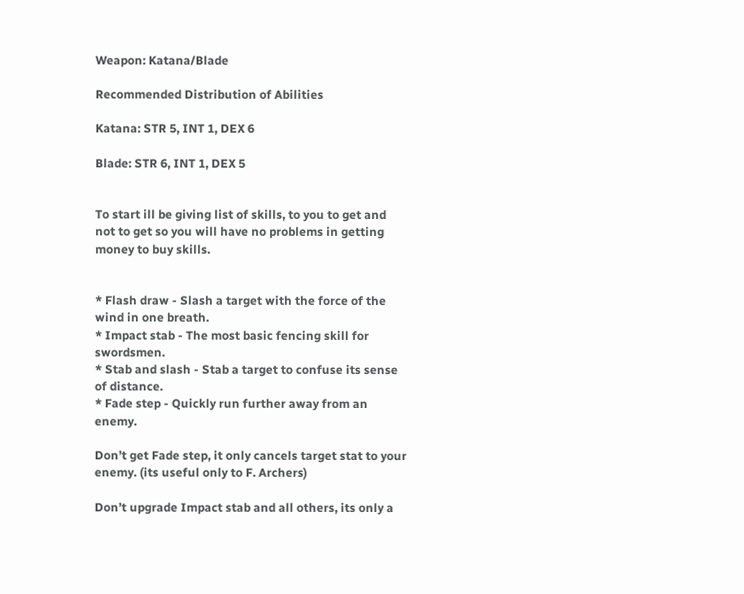Weapon: Katana/Blade

Recommended Distribution of Abilities

Katana: STR 5, INT 1, DEX 6

Blade: STR 6, INT 1, DEX 5


To start ill be giving list of skills, to you to get and not to get so you will have no problems in getting money to buy skills.


* Flash draw - Slash a target with the force of the wind in one breath.
* Impact stab - The most basic fencing skill for swordsmen.
* Stab and slash - Stab a target to confuse its sense of distance.
* Fade step - Quickly run further away from an enemy.

Don’t get Fade step, it only cancels target stat to your enemy. (its useful only to F. Archers)

Don’t upgrade Impact stab and all others, its only a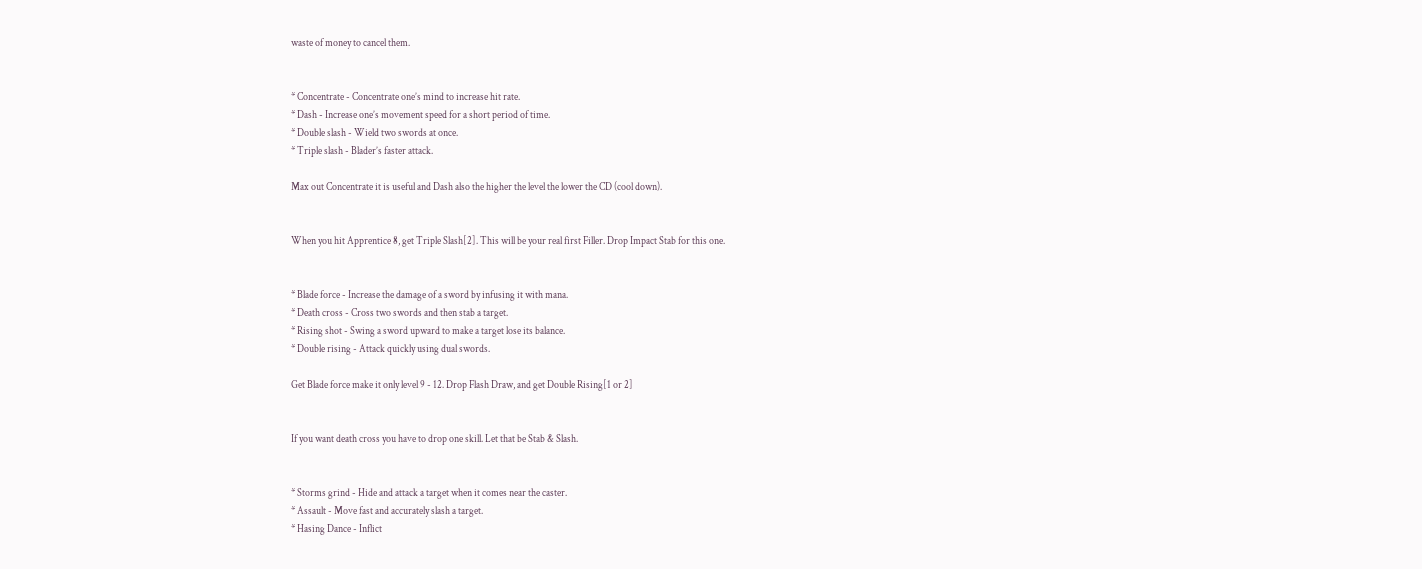waste of money to cancel them.


* Concentrate - Concentrate one’s mind to increase hit rate.
* Dash - Increase one’s movement speed for a short period of time.
* Double slash - Wield two swords at once.
* Triple slash - Blader’s faster attack.

Max out Concentrate it is useful and Dash also the higher the level the lower the CD (cool down).


When you hit Apprentice 8, get Triple Slash[2]. This will be your real first Filler. Drop Impact Stab for this one.


* Blade force - Increase the damage of a sword by infusing it with mana.
* Death cross - Cross two swords and then stab a target.
* Rising shot - Swing a sword upward to make a target lose its balance.
* Double rising - Attack quickly using dual swords.

Get Blade force make it only level 9 - 12. Drop Flash Draw, and get Double Rising[1 or 2]


If you want death cross you have to drop one skill. Let that be Stab & Slash.


* Storms grind - Hide and attack a target when it comes near the caster.
* Assault - Move fast and accurately slash a target.
* Hasing Dance - Inflict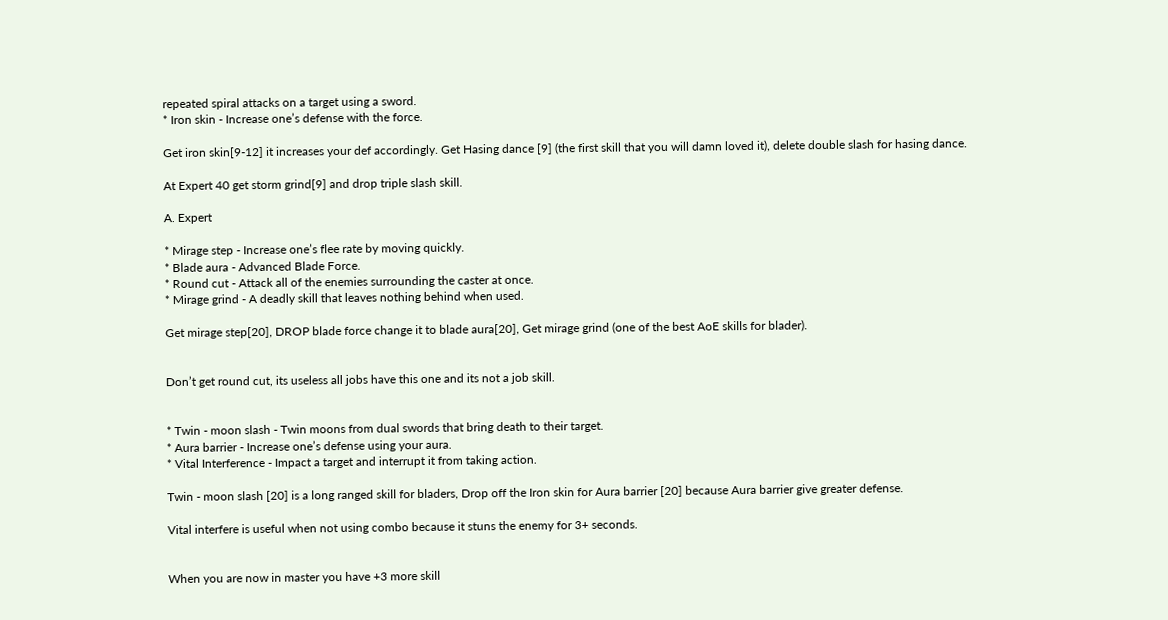repeated spiral attacks on a target using a sword.
* Iron skin - Increase one’s defense with the force.

Get iron skin[9-12] it increases your def accordingly. Get Hasing dance [9] (the first skill that you will damn loved it), delete double slash for hasing dance.

At Expert 40 get storm grind[9] and drop triple slash skill.

A. Expert

* Mirage step - Increase one’s flee rate by moving quickly.
* Blade aura - Advanced Blade Force.
* Round cut - Attack all of the enemies surrounding the caster at once.
* Mirage grind - A deadly skill that leaves nothing behind when used.

Get mirage step[20], DROP blade force change it to blade aura[20], Get mirage grind (one of the best AoE skills for blader).


Don’t get round cut, its useless all jobs have this one and its not a job skill.


* Twin - moon slash - Twin moons from dual swords that bring death to their target.
* Aura barrier - Increase one’s defense using your aura.
* Vital Interference - Impact a target and interrupt it from taking action.

Twin - moon slash [20] is a long ranged skill for bladers, Drop off the Iron skin for Aura barrier [20] because Aura barrier give greater defense.

Vital interfere is useful when not using combo because it stuns the enemy for 3+ seconds.


When you are now in master you have +3 more skill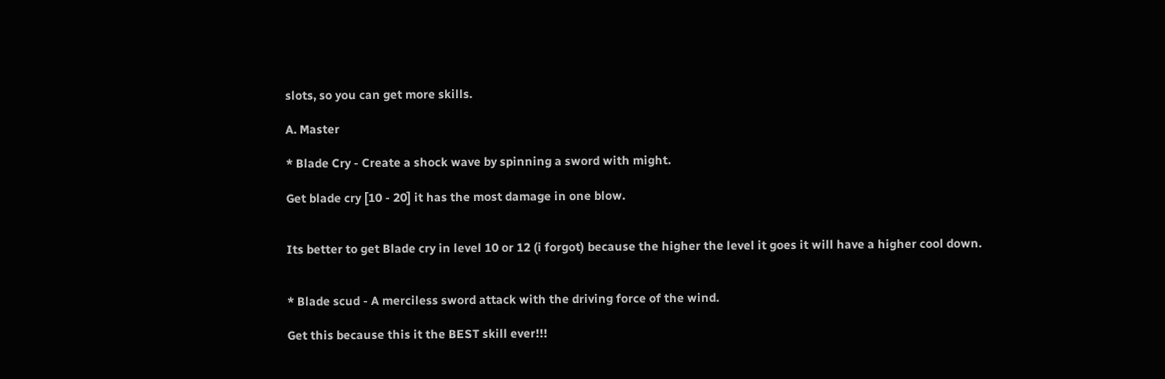slots, so you can get more skills.

A. Master

* Blade Cry - Create a shock wave by spinning a sword with might.

Get blade cry [10 - 20] it has the most damage in one blow.


Its better to get Blade cry in level 10 or 12 (i forgot) because the higher the level it goes it will have a higher cool down.


* Blade scud - A merciless sword attack with the driving force of the wind.

Get this because this it the BEST skill ever!!!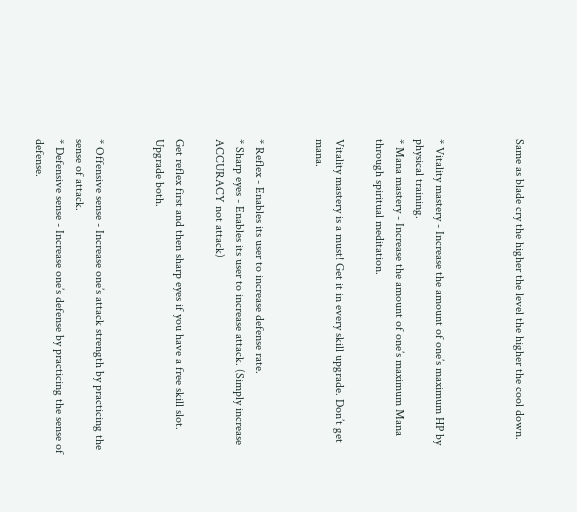Same as blade cry the higher the level the higher the cool down.



* Vitality mastery - Increase the amount of one’s maximum HP by physical training.
* Mana mastery - Increase the amount of one’s maximum Mana through spiritual meditation.

Vitality mastery is a must! Get it in every skill upgrade. Don’t get mana.


* Reflex - Enables its user to increase defense rate.
* Sharp eyes - Enables its user to increase attack. (Simply increase ACCURACY not attack)

Get reflex first and then sharp eyes if you have a free skill slot. Upgrade both.


* Offensive sense - Increase one’s attack strength by practicing the sense of attack.
* Defensive sense - Increase one’s defense by practicing the sense of defense.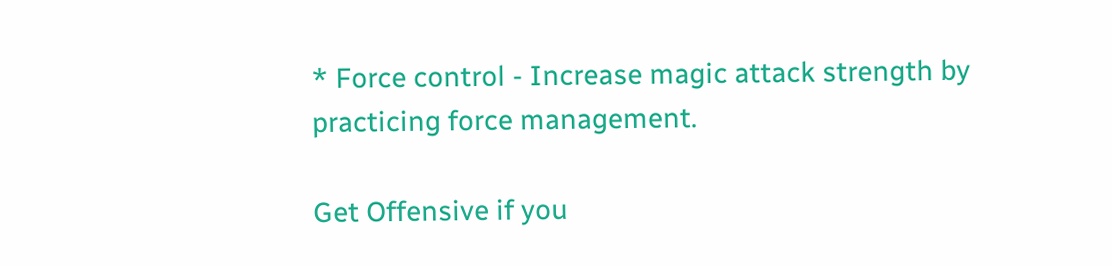* Force control - Increase magic attack strength by practicing force management.

Get Offensive if you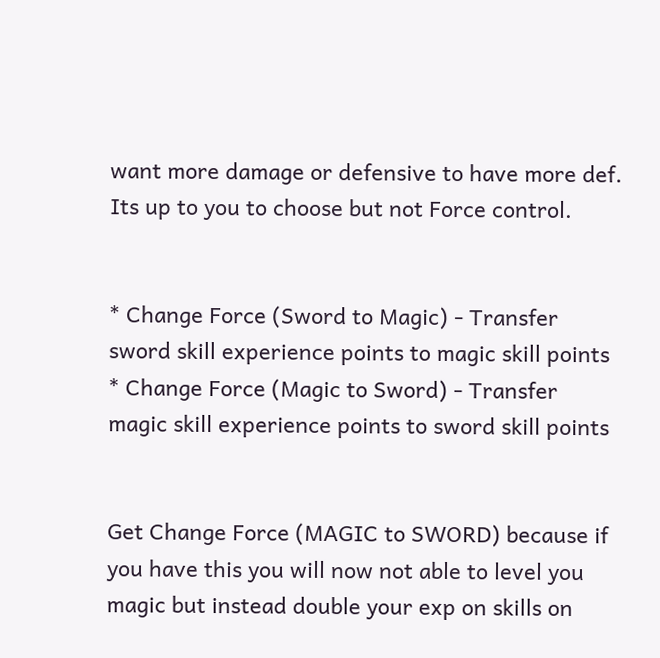want more damage or defensive to have more def. Its up to you to choose but not Force control.


* Change Force (Sword to Magic) - Transfer sword skill experience points to magic skill points
* Change Force (Magic to Sword) - Transfer magic skill experience points to sword skill points


Get Change Force (MAGIC to SWORD) because if you have this you will now not able to level you magic but instead double your exp on skills on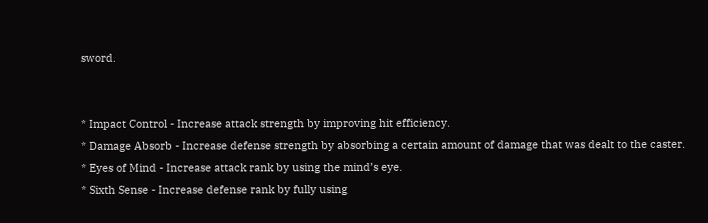sword.


* Impact Control - Increase attack strength by improving hit efficiency.
* Damage Absorb - Increase defense strength by absorbing a certain amount of damage that was dealt to the caster.
* Eyes of Mind - Increase attack rank by using the mind’s eye.
* Sixth Sense - Increase defense rank by fully using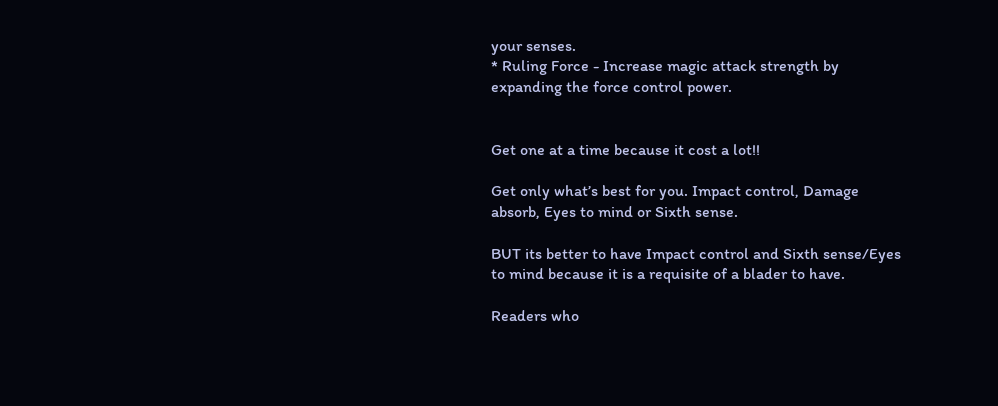your senses.
* Ruling Force - Increase magic attack strength by expanding the force control power.


Get one at a time because it cost a lot!!

Get only what’s best for you. Impact control, Damage absorb, Eyes to mind or Sixth sense.

BUT its better to have Impact control and Sixth sense/Eyes to mind because it is a requisite of a blader to have.

Readers who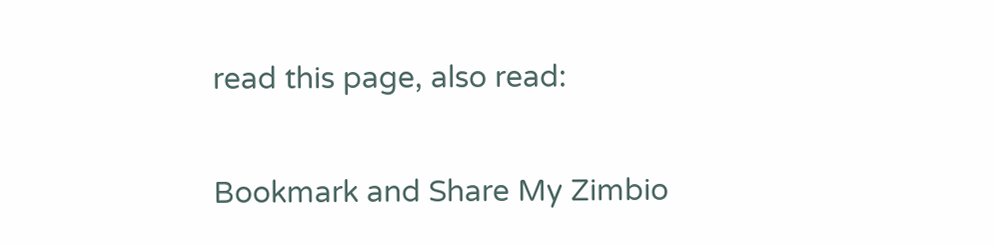read this page, also read:

Bookmark and Share My Zimbio